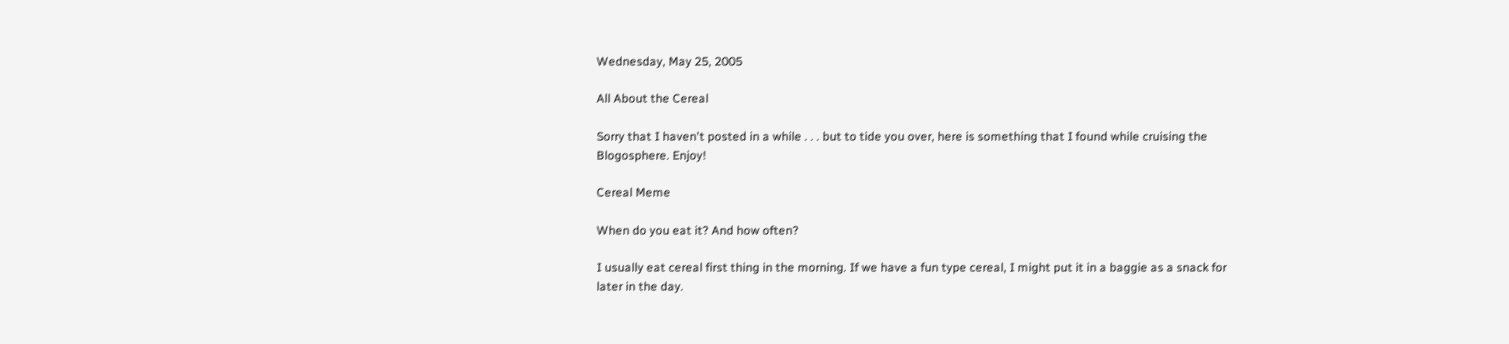Wednesday, May 25, 2005

All About the Cereal

Sorry that I haven't posted in a while . . . but to tide you over, here is something that I found while cruising the Blogosphere. Enjoy!

Cereal Meme

When do you eat it? And how often?

I usually eat cereal first thing in the morning. If we have a fun type cereal, I might put it in a baggie as a snack for later in the day.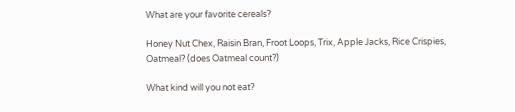What are your favorite cereals?

Honey Nut Chex, Raisin Bran, Froot Loops, Trix, Apple Jacks, Rice Crispies, Oatmeal? (does Oatmeal count?)

What kind will you not eat?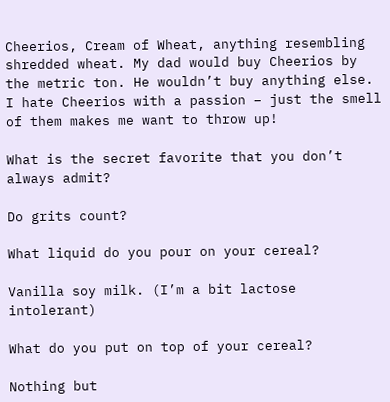Cheerios, Cream of Wheat, anything resembling shredded wheat. My dad would buy Cheerios by the metric ton. He wouldn’t buy anything else. I hate Cheerios with a passion – just the smell of them makes me want to throw up!

What is the secret favorite that you don’t always admit?

Do grits count?

What liquid do you pour on your cereal?

Vanilla soy milk. (I’m a bit lactose intolerant)

What do you put on top of your cereal?

Nothing but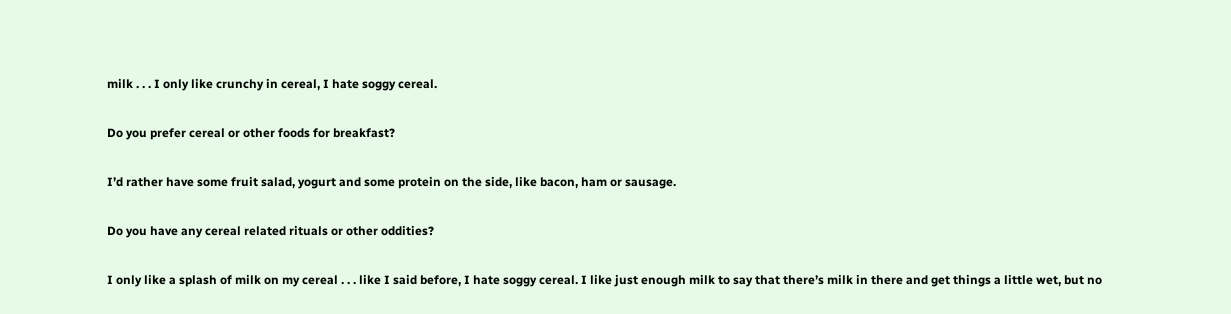milk . . . I only like crunchy in cereal, I hate soggy cereal.

Do you prefer cereal or other foods for breakfast?

I’d rather have some fruit salad, yogurt and some protein on the side, like bacon, ham or sausage.

Do you have any cereal related rituals or other oddities?

I only like a splash of milk on my cereal . . . like I said before, I hate soggy cereal. I like just enough milk to say that there’s milk in there and get things a little wet, but no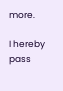more.

I hereby pass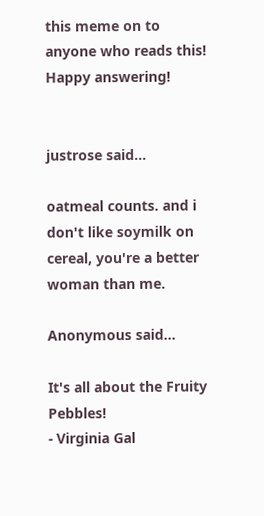this meme on to anyone who reads this! Happy answering!


justrose said...

oatmeal counts. and i don't like soymilk on cereal, you're a better woman than me.

Anonymous said...

It's all about the Fruity Pebbles!
- Virginia Gal